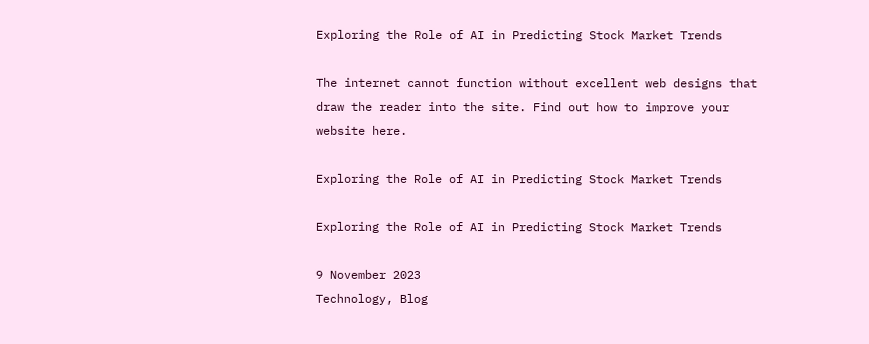Exploring the Role of AI in Predicting Stock Market Trends

The internet cannot function without excellent web designs that draw the reader into the site. Find out how to improve your website here.

Exploring the Role of AI in Predicting Stock Market Trends

Exploring the Role of AI in Predicting Stock Market Trends

9 November 2023
Technology, Blog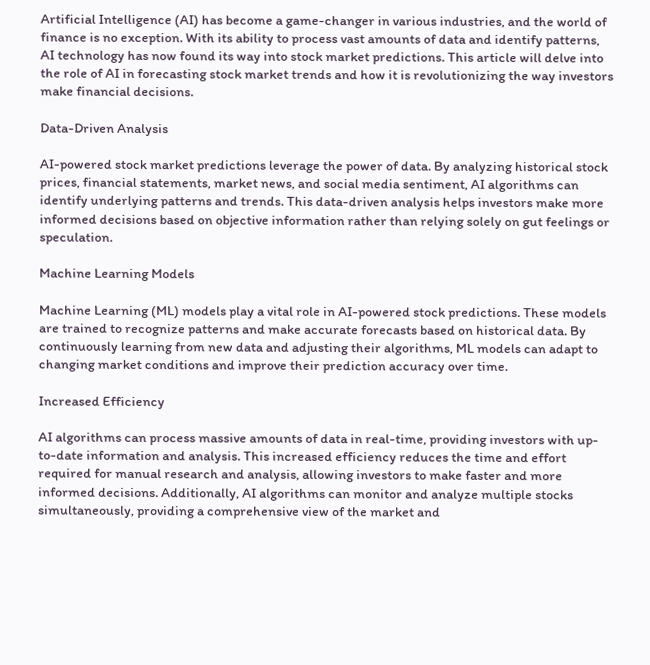Artificial Intelligence (AI) has become a game-changer in various industries, and the world of finance is no exception. With its ability to process vast amounts of data and identify patterns, AI technology has now found its way into stock market predictions. This article will delve into the role of AI in forecasting stock market trends and how it is revolutionizing the way investors make financial decisions.

Data-Driven Analysis

AI-powered stock market predictions leverage the power of data. By analyzing historical stock prices, financial statements, market news, and social media sentiment, AI algorithms can identify underlying patterns and trends. This data-driven analysis helps investors make more informed decisions based on objective information rather than relying solely on gut feelings or speculation.

Machine Learning Models

Machine Learning (ML) models play a vital role in AI-powered stock predictions. These models are trained to recognize patterns and make accurate forecasts based on historical data. By continuously learning from new data and adjusting their algorithms, ML models can adapt to changing market conditions and improve their prediction accuracy over time.

Increased Efficiency

AI algorithms can process massive amounts of data in real-time, providing investors with up-to-date information and analysis. This increased efficiency reduces the time and effort required for manual research and analysis, allowing investors to make faster and more informed decisions. Additionally, AI algorithms can monitor and analyze multiple stocks simultaneously, providing a comprehensive view of the market and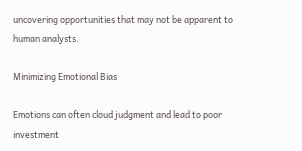uncovering opportunities that may not be apparent to human analysts.

Minimizing Emotional Bias

Emotions can often cloud judgment and lead to poor investment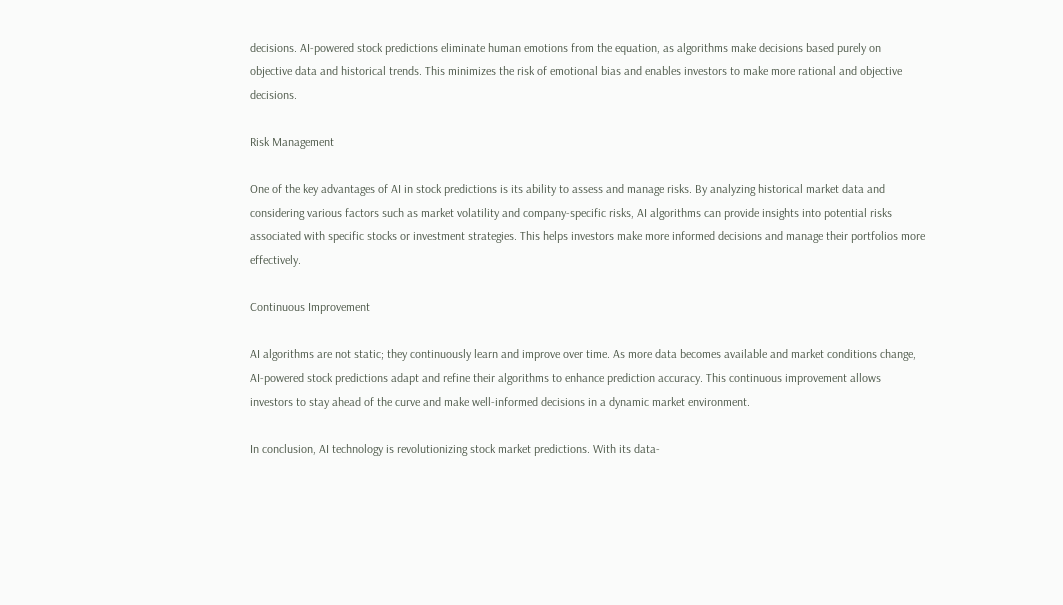decisions. AI-powered stock predictions eliminate human emotions from the equation, as algorithms make decisions based purely on objective data and historical trends. This minimizes the risk of emotional bias and enables investors to make more rational and objective decisions.

Risk Management

One of the key advantages of AI in stock predictions is its ability to assess and manage risks. By analyzing historical market data and considering various factors such as market volatility and company-specific risks, AI algorithms can provide insights into potential risks associated with specific stocks or investment strategies. This helps investors make more informed decisions and manage their portfolios more effectively.

Continuous Improvement

AI algorithms are not static; they continuously learn and improve over time. As more data becomes available and market conditions change, AI-powered stock predictions adapt and refine their algorithms to enhance prediction accuracy. This continuous improvement allows investors to stay ahead of the curve and make well-informed decisions in a dynamic market environment.

In conclusion, AI technology is revolutionizing stock market predictions. With its data-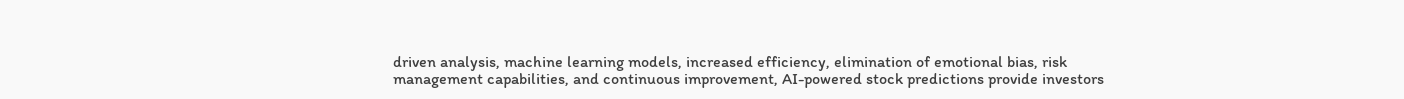driven analysis, machine learning models, increased efficiency, elimination of emotional bias, risk management capabilities, and continuous improvement, AI-powered stock predictions provide investors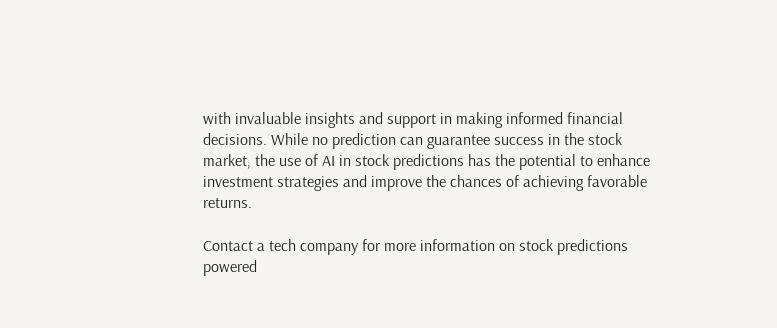with invaluable insights and support in making informed financial decisions. While no prediction can guarantee success in the stock market, the use of AI in stock predictions has the potential to enhance investment strategies and improve the chances of achieving favorable returns.

Contact a tech company for more information on stock predictions powered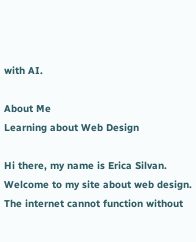with AI.

About Me
Learning about Web Design

Hi there, my name is Erica Silvan. Welcome to my site about web design. The internet cannot function without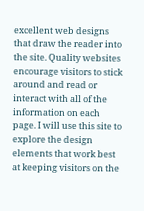excellent web designs that draw the reader into the site. Quality websites encourage visitors to stick around and read or interact with all of the information on each page. I will use this site to explore the design elements that work best at keeping visitors on the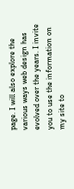page. I will also explore the various ways web design has evolved over the years. I invite you to use the information on my site to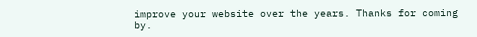improve your website over the years. Thanks for coming by.